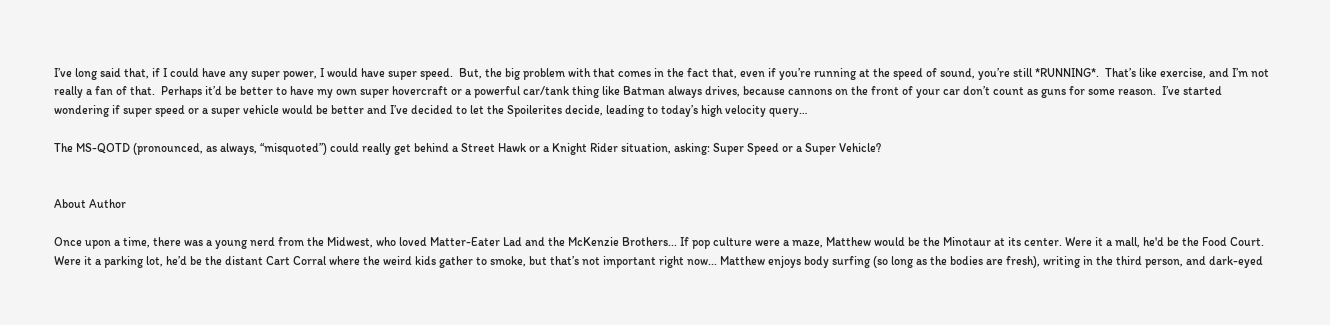I’ve long said that, if I could have any super power, I would have super speed.  But, the big problem with that comes in the fact that, even if you’re running at the speed of sound, you’re still *RUNNING*.  That’s like exercise, and I’m not really a fan of that.  Perhaps it’d be better to have my own super hovercraft or a powerful car/tank thing like Batman always drives, because cannons on the front of your car don’t count as guns for some reason.  I’ve started wondering if super speed or a super vehicle would be better and I’ve decided to let the Spoilerites decide, leading to today’s high velocity query…

The MS-QOTD (pronounced, as always, “misquoted”) could really get behind a Street Hawk or a Knight Rider situation, asking: Super Speed or a Super Vehicle?


About Author

Once upon a time, there was a young nerd from the Midwest, who loved Matter-Eater Lad and the McKenzie Brothers... If pop culture were a maze, Matthew would be the Minotaur at its center. Were it a mall, he'd be the Food Court. Were it a parking lot, he’d be the distant Cart Corral where the weird kids gather to smoke, but that’s not important right now... Matthew enjoys body surfing (so long as the bodies are fresh), writing in the third person, and dark-eyed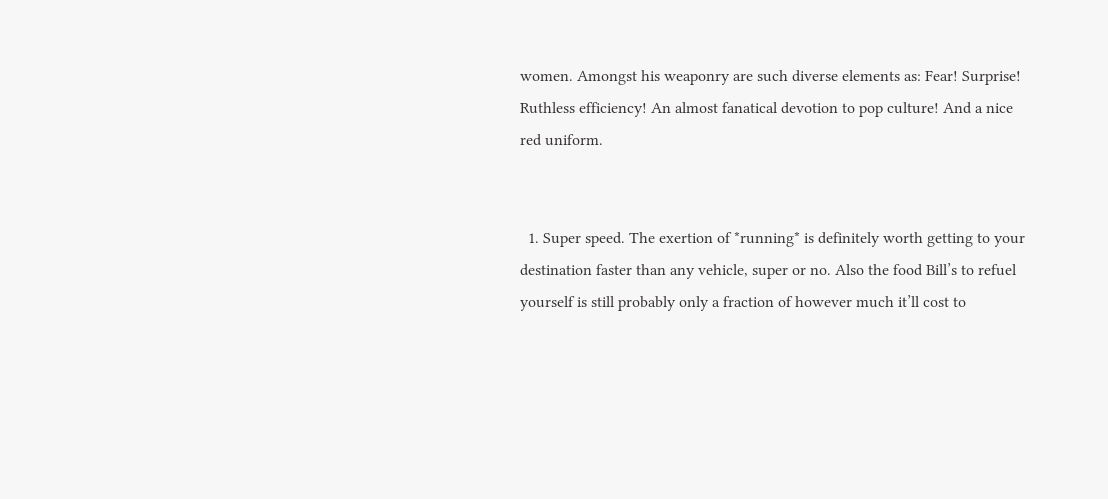women. Amongst his weaponry are such diverse elements as: Fear! Surprise! Ruthless efficiency! An almost fanatical devotion to pop culture! And a nice red uniform.


  1. Super speed. The exertion of *running* is definitely worth getting to your destination faster than any vehicle, super or no. Also the food Bill’s to refuel yourself is still probably only a fraction of however much it’ll cost to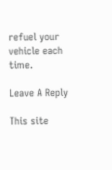refuel your vehicle each time.

Leave A Reply

This site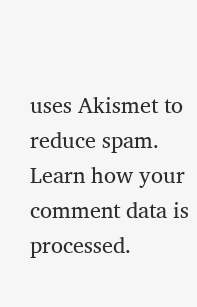uses Akismet to reduce spam. Learn how your comment data is processed.